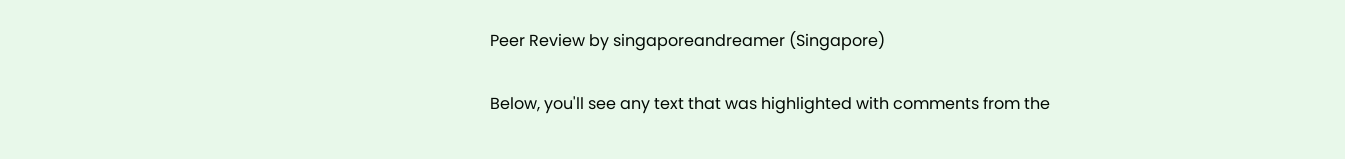Peer Review by singaporeandreamer (Singapore)

Below, you'll see any text that was highlighted with comments from the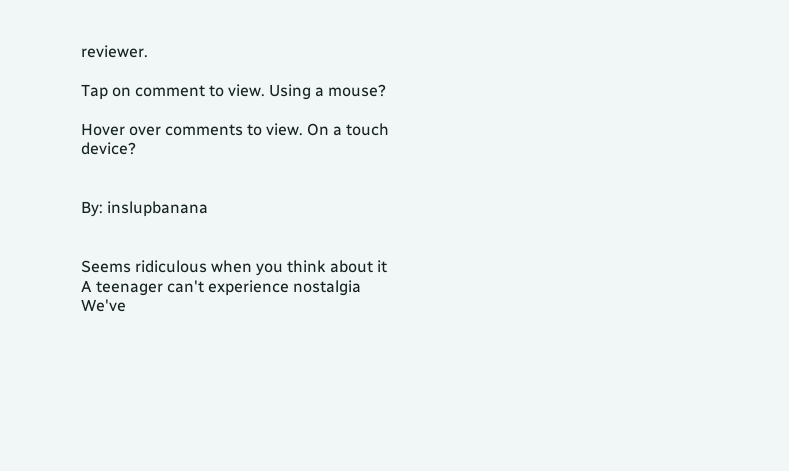reviewer.

Tap on comment to view. Using a mouse?

Hover over comments to view. On a touch device?


By: inslupbanana


Seems ridiculous when you think about it
A teenager can't experience nostalgia
We've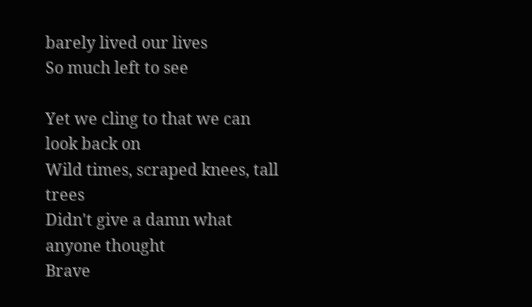barely lived our lives
So much left to see

Yet we cling to that we can look back on
Wild times, scraped knees, tall trees
Didn't give a damn what anyone thought
Brave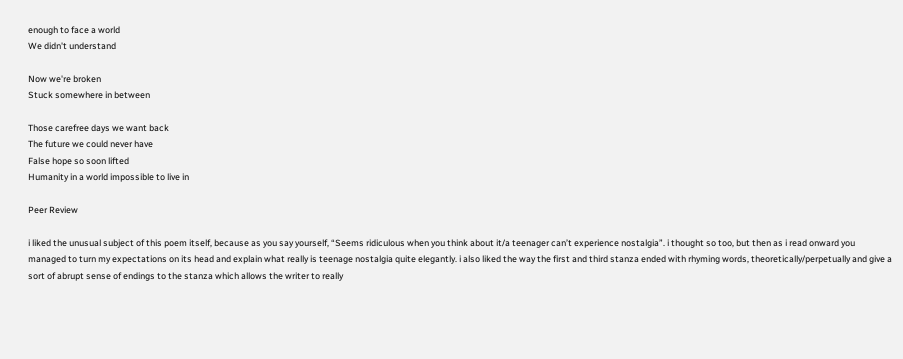enough to face a world
We didn't understand

Now we're broken
Stuck somewhere in between

Those carefree days we want back
The future we could never have
False hope so soon lifted
Humanity in a world impossible to live in

Peer Review

i liked the unusual subject of this poem itself, because as you say yourself, “Seems ridiculous when you think about it/a teenager can’t experience nostalgia”. i thought so too, but then as i read onward you managed to turn my expectations on its head and explain what really is teenage nostalgia quite elegantly. i also liked the way the first and third stanza ended with rhyming words, theoretically/perpetually and give a sort of abrupt sense of endings to the stanza which allows the writer to really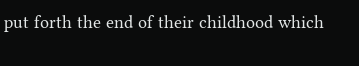put forth the end of their childhood which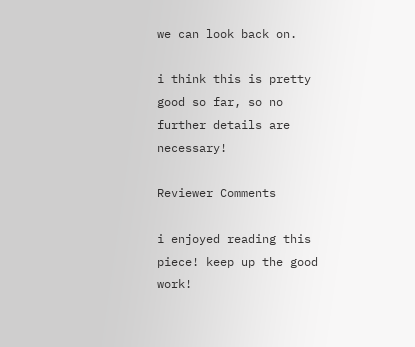we can look back on.

i think this is pretty good so far, so no further details are necessary!

Reviewer Comments

i enjoyed reading this piece! keep up the good work!